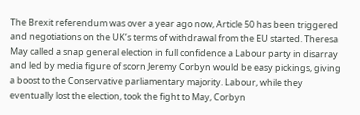The Brexit referendum was over a year ago now, Article 50 has been triggered and negotiations on the UK’s terms of withdrawal from the EU started. Theresa May called a snap general election in full confidence a Labour party in disarray and led by media figure of scorn Jeremy Corbyn would be easy pickings, giving a boost to the Conservative parliamentary majority. Labour, while they eventually lost the election, took the fight to May, Corbyn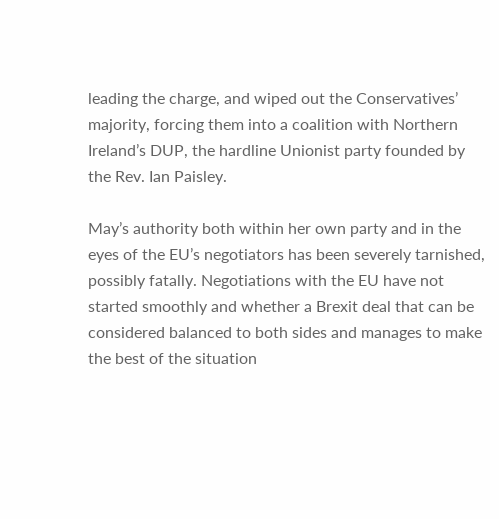leading the charge, and wiped out the Conservatives’ majority, forcing them into a coalition with Northern Ireland’s DUP, the hardline Unionist party founded by the Rev. Ian Paisley.

May’s authority both within her own party and in the eyes of the EU’s negotiators has been severely tarnished, possibly fatally. Negotiations with the EU have not started smoothly and whether a Brexit deal that can be considered balanced to both sides and manages to make the best of the situation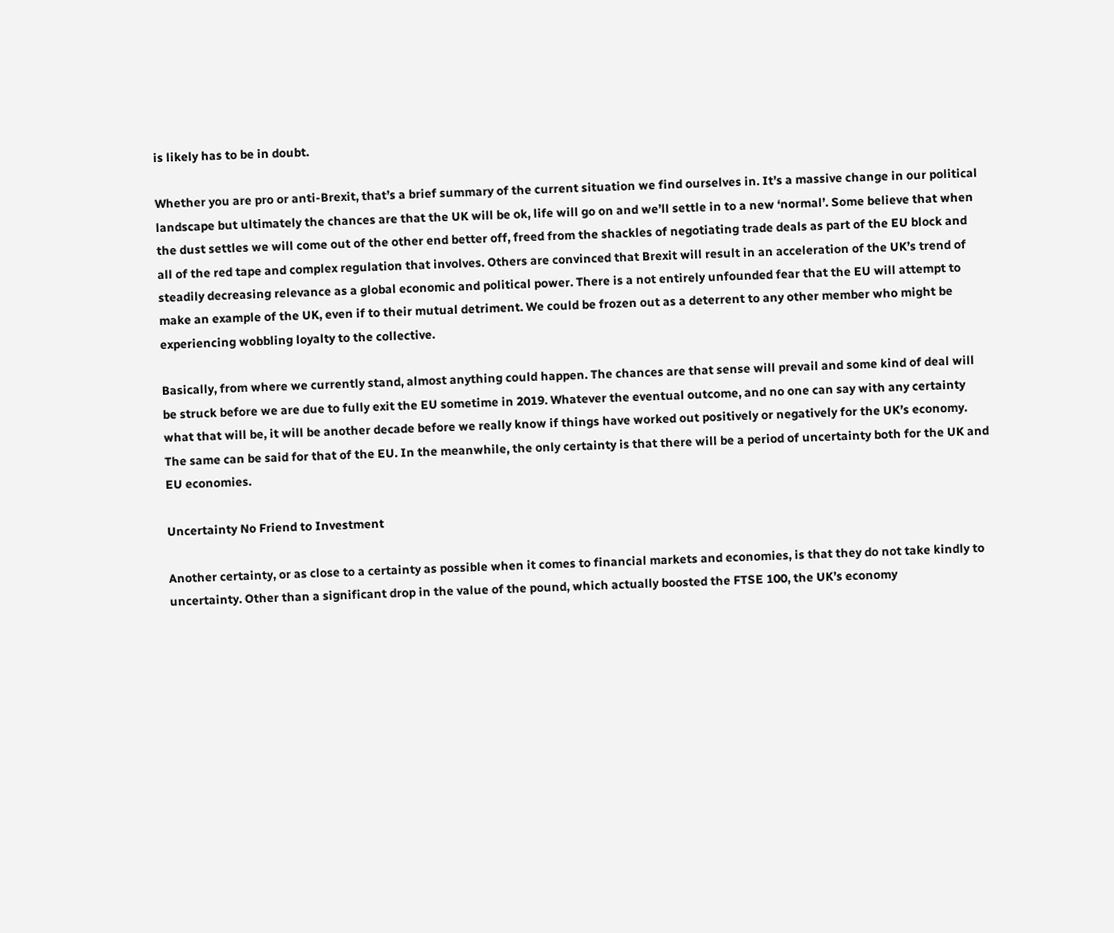is likely has to be in doubt.

Whether you are pro or anti-Brexit, that’s a brief summary of the current situation we find ourselves in. It’s a massive change in our political landscape but ultimately the chances are that the UK will be ok, life will go on and we’ll settle in to a new ‘normal’. Some believe that when the dust settles we will come out of the other end better off, freed from the shackles of negotiating trade deals as part of the EU block and all of the red tape and complex regulation that involves. Others are convinced that Brexit will result in an acceleration of the UK’s trend of steadily decreasing relevance as a global economic and political power. There is a not entirely unfounded fear that the EU will attempt to make an example of the UK, even if to their mutual detriment. We could be frozen out as a deterrent to any other member who might be experiencing wobbling loyalty to the collective.

Basically, from where we currently stand, almost anything could happen. The chances are that sense will prevail and some kind of deal will be struck before we are due to fully exit the EU sometime in 2019. Whatever the eventual outcome, and no one can say with any certainty what that will be, it will be another decade before we really know if things have worked out positively or negatively for the UK’s economy. The same can be said for that of the EU. In the meanwhile, the only certainty is that there will be a period of uncertainty both for the UK and EU economies.

Uncertainty No Friend to Investment

Another certainty, or as close to a certainty as possible when it comes to financial markets and economies, is that they do not take kindly to uncertainty. Other than a significant drop in the value of the pound, which actually boosted the FTSE 100, the UK’s economy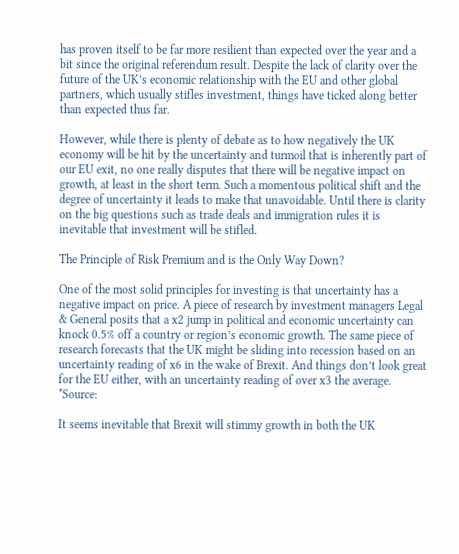has proven itself to be far more resilient than expected over the year and a bit since the original referendum result. Despite the lack of clarity over the future of the UK’s economic relationship with the EU and other global partners, which usually stifles investment, things have ticked along better than expected thus far.

However, while there is plenty of debate as to how negatively the UK economy will be hit by the uncertainty and turmoil that is inherently part of our EU exit, no one really disputes that there will be negative impact on growth, at least in the short term. Such a momentous political shift and the degree of uncertainty it leads to make that unavoidable. Until there is clarity on the big questions such as trade deals and immigration rules it is inevitable that investment will be stifled.

The Principle of Risk Premium and is the Only Way Down?

One of the most solid principles for investing is that uncertainty has a negative impact on price. A piece of research by investment managers Legal & General posits that a x2 jump in political and economic uncertainty can knock 0.5% off a country or region’s economic growth. The same piece of research forecasts that the UK might be sliding into recession based on an uncertainty reading of x6 in the wake of Brexit. And things don’t look great for the EU either, with an uncertainty reading of over x3 the average. *Source:

It seems inevitable that Brexit will stimmy growth in both the UK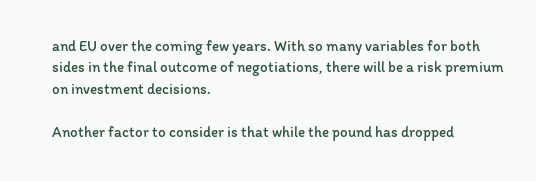and EU over the coming few years. With so many variables for both sides in the final outcome of negotiations, there will be a risk premium on investment decisions.

Another factor to consider is that while the pound has dropped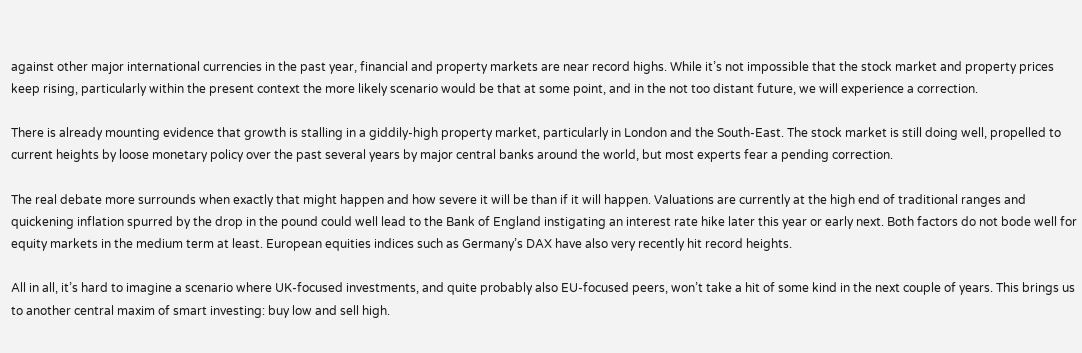against other major international currencies in the past year, financial and property markets are near record highs. While it’s not impossible that the stock market and property prices keep rising, particularly within the present context the more likely scenario would be that at some point, and in the not too distant future, we will experience a correction.

There is already mounting evidence that growth is stalling in a giddily-high property market, particularly in London and the South-East. The stock market is still doing well, propelled to current heights by loose monetary policy over the past several years by major central banks around the world, but most experts fear a pending correction.

The real debate more surrounds when exactly that might happen and how severe it will be than if it will happen. Valuations are currently at the high end of traditional ranges and quickening inflation spurred by the drop in the pound could well lead to the Bank of England instigating an interest rate hike later this year or early next. Both factors do not bode well for equity markets in the medium term at least. European equities indices such as Germany’s DAX have also very recently hit record heights.

All in all, it’s hard to imagine a scenario where UK-focused investments, and quite probably also EU-focused peers, won’t take a hit of some kind in the next couple of years. This brings us to another central maxim of smart investing: buy low and sell high.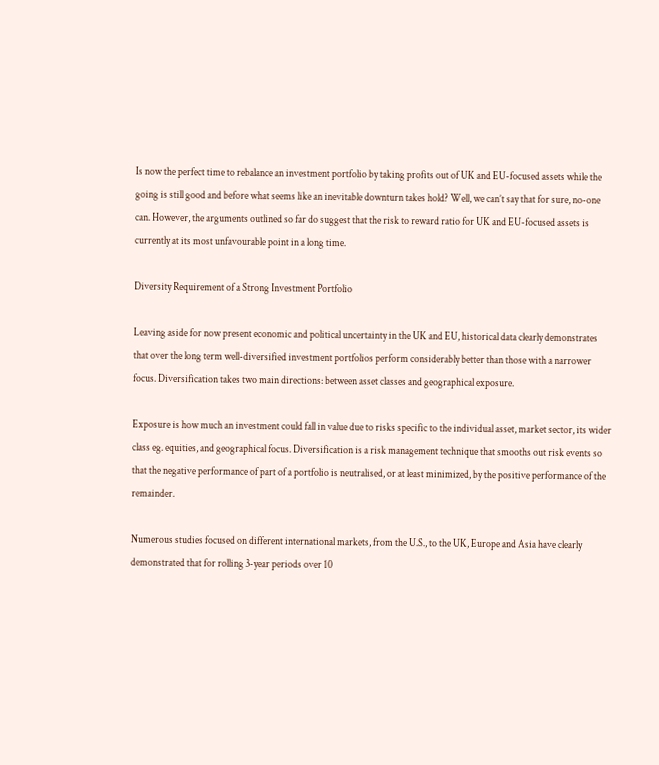Is now the perfect time to rebalance an investment portfolio by taking profits out of UK and EU-focused assets while the going is still good and before what seems like an inevitable downturn takes hold? Well, we can’t say that for sure, no-one can. However, the arguments outlined so far do suggest that the risk to reward ratio for UK and EU-focused assets is currently at its most unfavourable point in a long time.

Diversity Requirement of a Strong Investment Portfolio

Leaving aside for now present economic and political uncertainty in the UK and EU, historical data clearly demonstrates that over the long term well-diversified investment portfolios perform considerably better than those with a narrower focus. Diversification takes two main directions: between asset classes and geographical exposure.

Exposure is how much an investment could fall in value due to risks specific to the individual asset, market sector, its wider class eg. equities, and geographical focus. Diversification is a risk management technique that smooths out risk events so that the negative performance of part of a portfolio is neutralised, or at least minimized, by the positive performance of the remainder.

Numerous studies focused on different international markets, from the U.S., to the UK, Europe and Asia have clearly demonstrated that for rolling 3-year periods over 10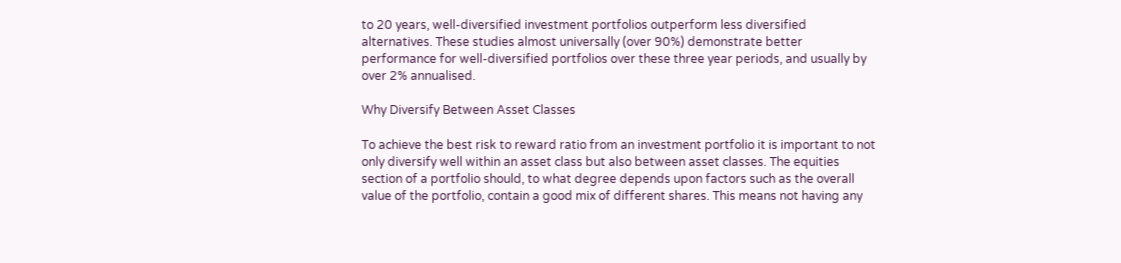to 20 years, well-diversified investment portfolios outperform less diversified alternatives. These studies almost universally (over 90%) demonstrate better performance for well-diversified portfolios over these three year periods, and usually by over 2% annualised.

Why Diversify Between Asset Classes

To achieve the best risk to reward ratio from an investment portfolio it is important to not only diversify well within an asset class but also between asset classes. The equities section of a portfolio should, to what degree depends upon factors such as the overall value of the portfolio, contain a good mix of different shares. This means not having any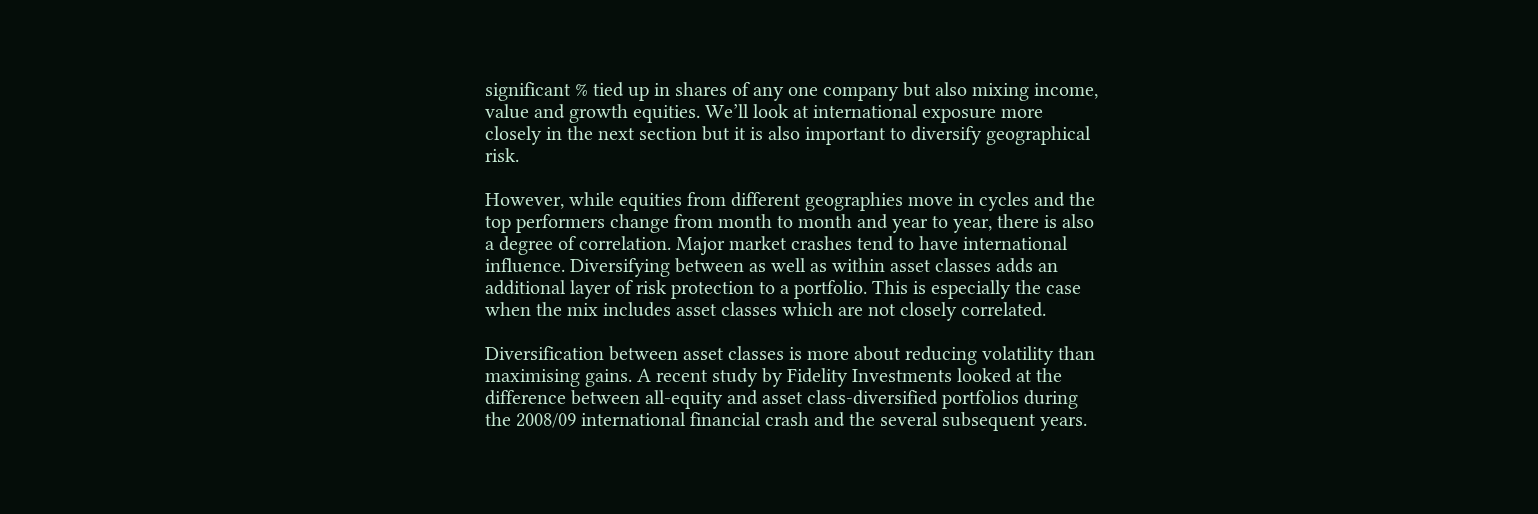significant % tied up in shares of any one company but also mixing income, value and growth equities. We’ll look at international exposure more closely in the next section but it is also important to diversify geographical risk.

However, while equities from different geographies move in cycles and the top performers change from month to month and year to year, there is also a degree of correlation. Major market crashes tend to have international influence. Diversifying between as well as within asset classes adds an additional layer of risk protection to a portfolio. This is especially the case when the mix includes asset classes which are not closely correlated.

Diversification between asset classes is more about reducing volatility than maximising gains. A recent study by Fidelity Investments looked at the difference between all-equity and asset class-diversified portfolios during the 2008/09 international financial crash and the several subsequent years.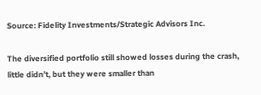Source: Fidelity Investments/Strategic Advisors Inc.

The diversified portfolio still showed losses during the crash, little didn’t, but they were smaller than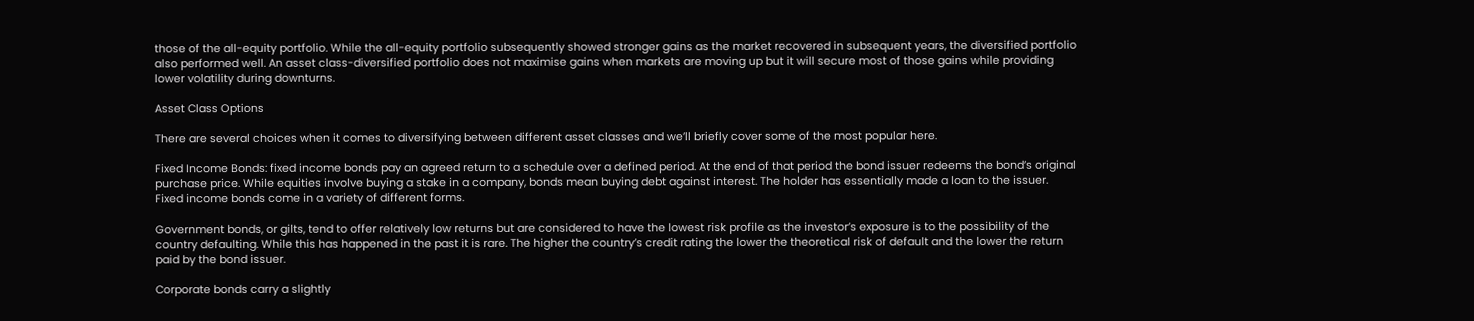those of the all-equity portfolio. While the all-equity portfolio subsequently showed stronger gains as the market recovered in subsequent years, the diversified portfolio also performed well. An asset class-diversified portfolio does not maximise gains when markets are moving up but it will secure most of those gains while providing lower volatility during downturns.

Asset Class Options

There are several choices when it comes to diversifying between different asset classes and we’ll briefly cover some of the most popular here.

Fixed Income Bonds: fixed income bonds pay an agreed return to a schedule over a defined period. At the end of that period the bond issuer redeems the bond’s original purchase price. While equities involve buying a stake in a company, bonds mean buying debt against interest. The holder has essentially made a loan to the issuer. Fixed income bonds come in a variety of different forms.

Government bonds, or gilts, tend to offer relatively low returns but are considered to have the lowest risk profile as the investor’s exposure is to the possibility of the country defaulting. While this has happened in the past it is rare. The higher the country’s credit rating the lower the theoretical risk of default and the lower the return paid by the bond issuer.

Corporate bonds carry a slightly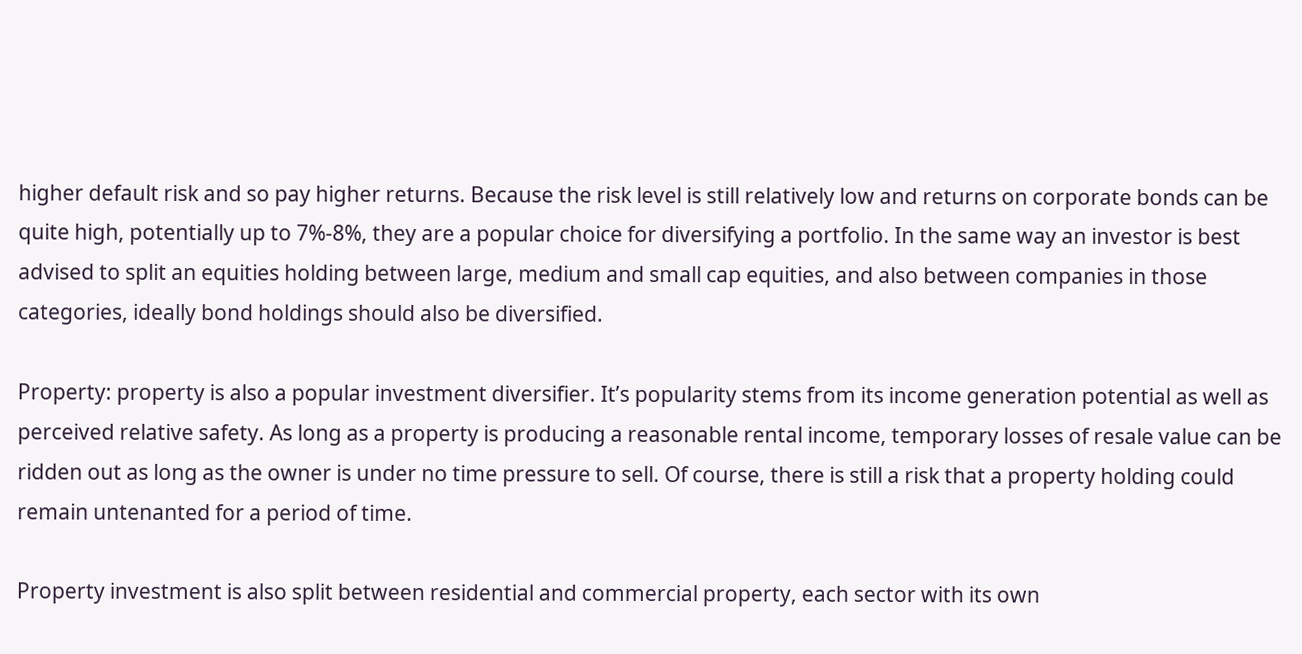higher default risk and so pay higher returns. Because the risk level is still relatively low and returns on corporate bonds can be quite high, potentially up to 7%-8%, they are a popular choice for diversifying a portfolio. In the same way an investor is best advised to split an equities holding between large, medium and small cap equities, and also between companies in those categories, ideally bond holdings should also be diversified.

Property: property is also a popular investment diversifier. It’s popularity stems from its income generation potential as well as perceived relative safety. As long as a property is producing a reasonable rental income, temporary losses of resale value can be ridden out as long as the owner is under no time pressure to sell. Of course, there is still a risk that a property holding could remain untenanted for a period of time.

Property investment is also split between residential and commercial property, each sector with its own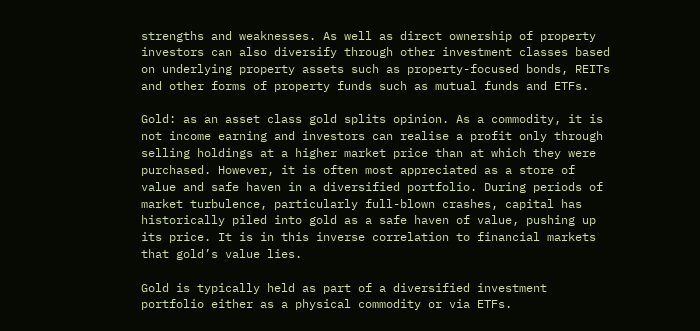strengths and weaknesses. As well as direct ownership of property investors can also diversify through other investment classes based on underlying property assets such as property-focused bonds, REITs and other forms of property funds such as mutual funds and ETFs.

Gold: as an asset class gold splits opinion. As a commodity, it is not income earning and investors can realise a profit only through selling holdings at a higher market price than at which they were purchased. However, it is often most appreciated as a store of value and safe haven in a diversified portfolio. During periods of market turbulence, particularly full-blown crashes, capital has historically piled into gold as a safe haven of value, pushing up its price. It is in this inverse correlation to financial markets that gold’s value lies.

Gold is typically held as part of a diversified investment portfolio either as a physical commodity or via ETFs.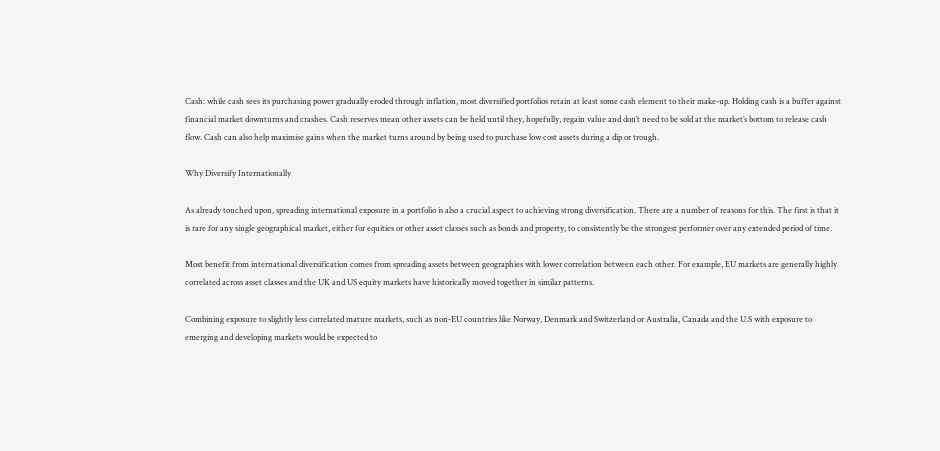Cash: while cash sees its purchasing power gradually eroded through inflation, most diversified portfolios retain at least some cash element to their make-up. Holding cash is a buffer against financial market downturns and crashes. Cash reserves mean other assets can be held until they, hopefully, regain value and don’t need to be sold at the market’s bottom to release cash flow. Cash can also help maximise gains when the market turns around by being used to purchase low cost assets during a dip or trough.

Why Diversify Internationally

As already touched upon, spreading international exposure in a portfolio is also a crucial aspect to achieving strong diversification. There are a number of reasons for this. The first is that it is rare for any single geographical market, either for equities or other asset classes such as bonds and property, to consistently be the strongest performer over any extended period of time.

Most benefit from international diversification comes from spreading assets between geographies with lower correlation between each other. For example, EU markets are generally highly correlated across asset classes and the UK and US equity markets have historically moved together in similar patterns.

Combining exposure to slightly less correlated mature markets, such as non-EU countries like Norway, Denmark and Switzerland or Australia, Canada and the U.S with exposure to emerging and developing markets would be expected to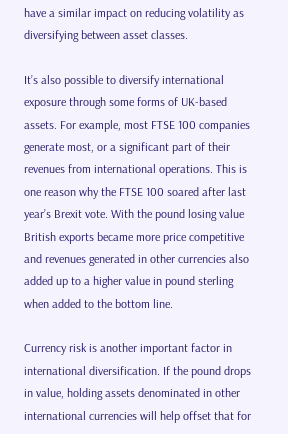have a similar impact on reducing volatility as diversifying between asset classes.

It’s also possible to diversify international exposure through some forms of UK-based assets. For example, most FTSE 100 companies generate most, or a significant part of their revenues from international operations. This is one reason why the FTSE 100 soared after last year’s Brexit vote. With the pound losing value British exports became more price competitive and revenues generated in other currencies also added up to a higher value in pound sterling when added to the bottom line.

Currency risk is another important factor in international diversification. If the pound drops in value, holding assets denominated in other international currencies will help offset that for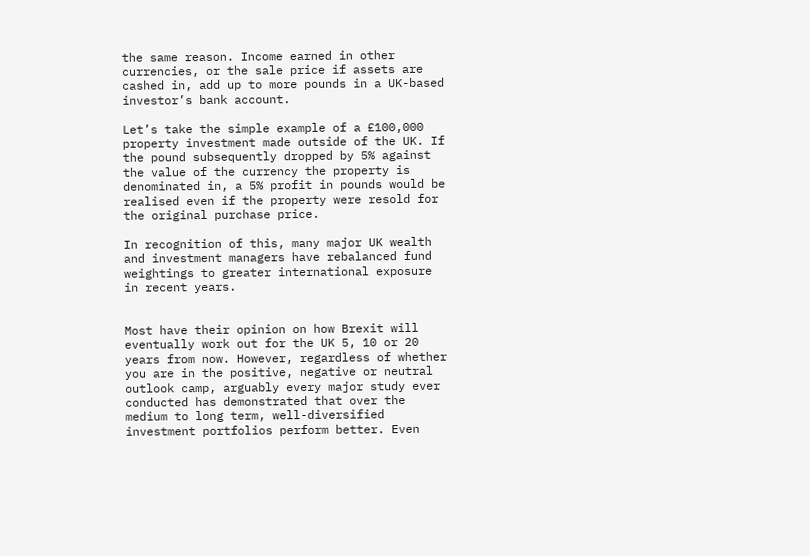the same reason. Income earned in other currencies, or the sale price if assets are cashed in, add up to more pounds in a UK-based investor’s bank account.

Let’s take the simple example of a £100,000 property investment made outside of the UK. If the pound subsequently dropped by 5% against the value of the currency the property is denominated in, a 5% profit in pounds would be realised even if the property were resold for the original purchase price.

In recognition of this, many major UK wealth and investment managers have rebalanced fund weightings to greater international exposure in recent years.


Most have their opinion on how Brexit will eventually work out for the UK 5, 10 or 20 years from now. However, regardless of whether you are in the positive, negative or neutral outlook camp, arguably every major study ever conducted has demonstrated that over the medium to long term, well-diversified investment portfolios perform better. Even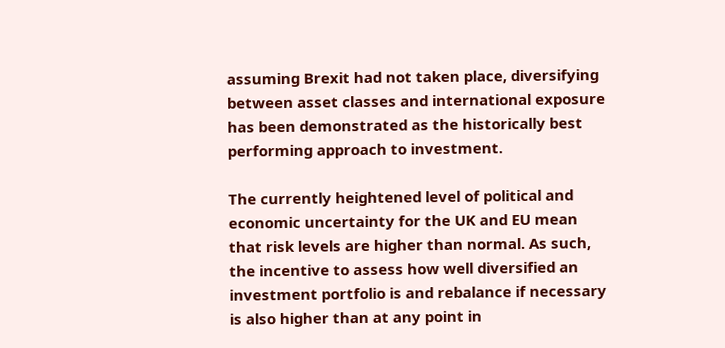assuming Brexit had not taken place, diversifying between asset classes and international exposure has been demonstrated as the historically best performing approach to investment.

The currently heightened level of political and economic uncertainty for the UK and EU mean that risk levels are higher than normal. As such, the incentive to assess how well diversified an investment portfolio is and rebalance if necessary is also higher than at any point in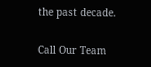the past decade.

Call Our Team